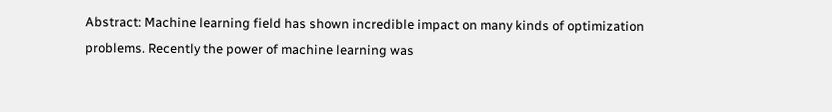Abstract: Machine learning field has shown incredible impact on many kinds of optimization problems. Recently the power of machine learning was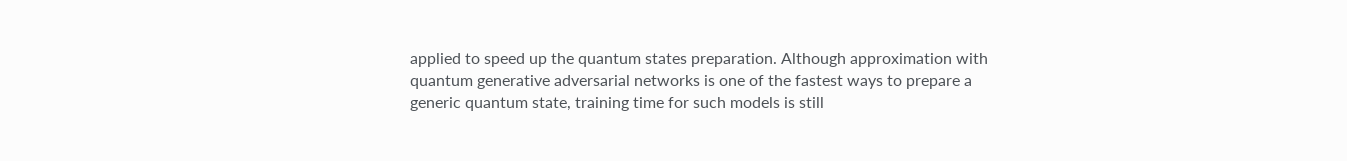applied to speed up the quantum states preparation. Although approximation with quantum generative adversarial networks is one of the fastest ways to prepare a generic quantum state, training time for such models is still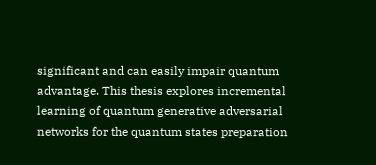significant and can easily impair quantum advantage. This thesis explores incremental learning of quantum generative adversarial networks for the quantum states preparation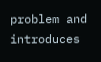problem and introduces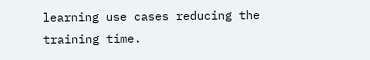learning use cases reducing the training time.